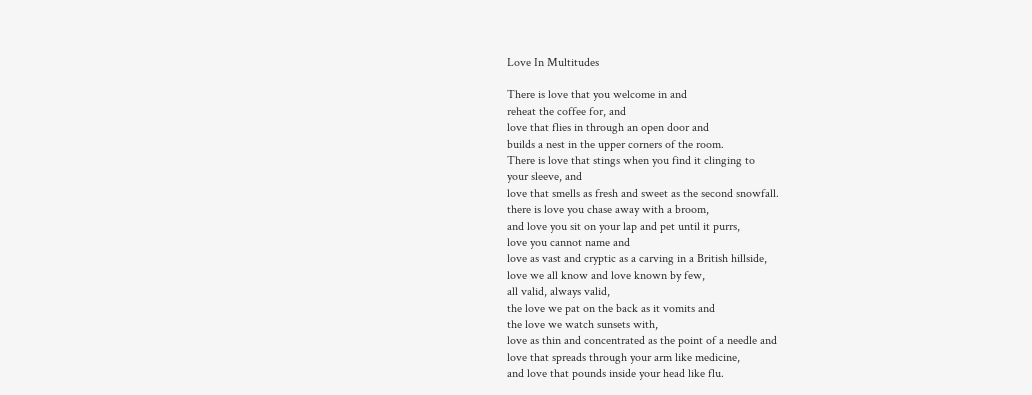Love In Multitudes

There is love that you welcome in and
reheat the coffee for, and
love that flies in through an open door and
builds a nest in the upper corners of the room.
There is love that stings when you find it clinging to
your sleeve, and
love that smells as fresh and sweet as the second snowfall.
there is love you chase away with a broom,
and love you sit on your lap and pet until it purrs,
love you cannot name and
love as vast and cryptic as a carving in a British hillside,
love we all know and love known by few,
all valid, always valid,
the love we pat on the back as it vomits and
the love we watch sunsets with,
love as thin and concentrated as the point of a needle and
love that spreads through your arm like medicine,
and love that pounds inside your head like flu.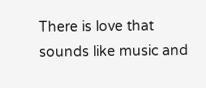There is love that sounds like music and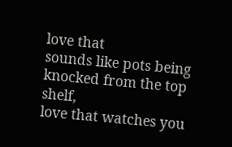love that
sounds like pots being knocked from the top shelf,
love that watches you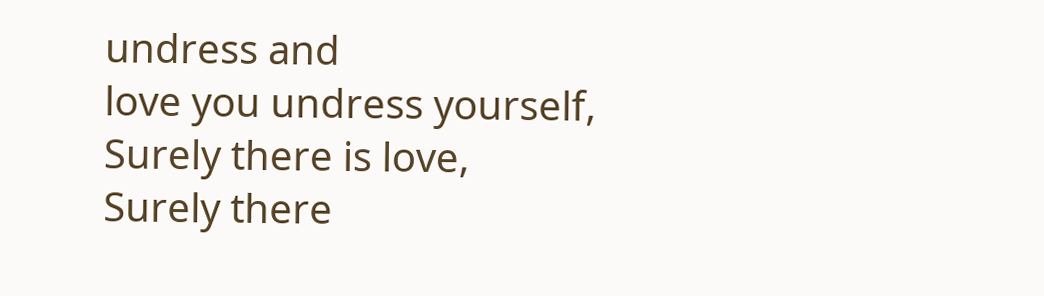undress and
love you undress yourself,
Surely there is love,
Surely there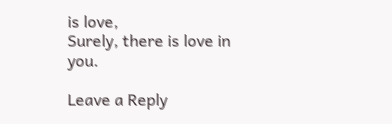is love,
Surely, there is love in you.

Leave a Reply